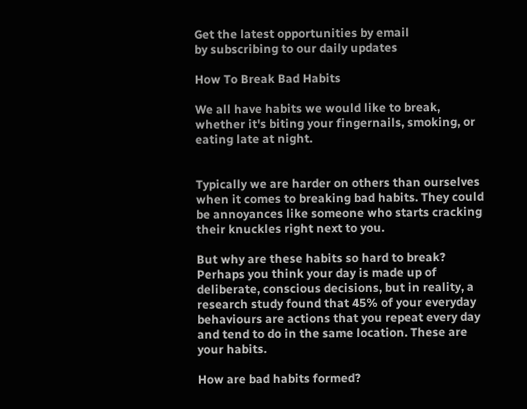Get the latest opportunities by email
by subscribing to our daily updates

How To Break Bad Habits

We all have habits we would like to break, whether it's biting your fingernails, smoking, or eating late at night.


Typically we are harder on others than ourselves when it comes to breaking bad habits. They could be annoyances like someone who starts cracking their knuckles right next to you.

But why are these habits so hard to break? Perhaps you think your day is made up of deliberate, conscious decisions, but in reality, a research study found that 45% of your everyday behaviours are actions that you repeat every day and tend to do in the same location. These are your habits.

How are bad habits formed?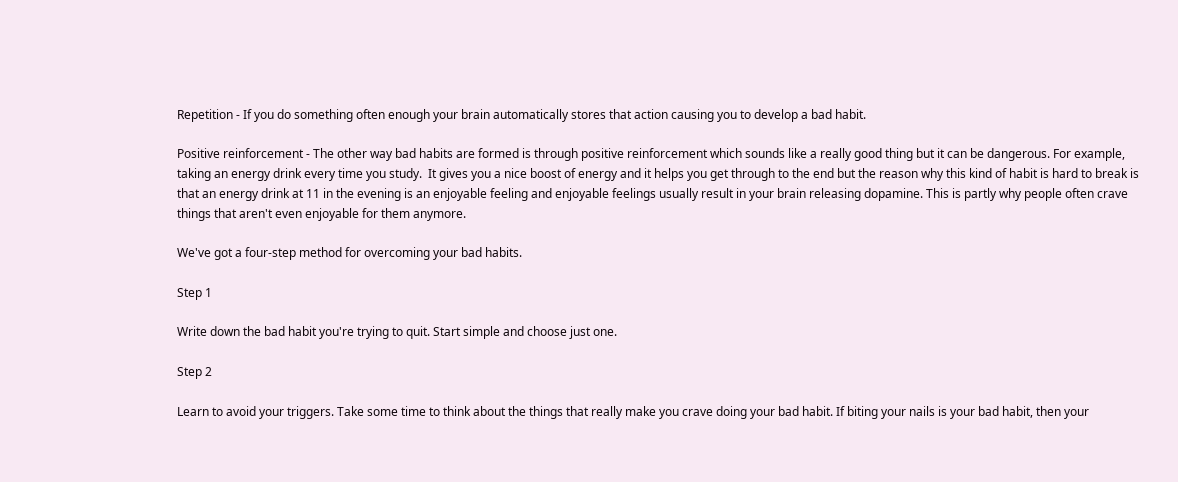Repetition - If you do something often enough your brain automatically stores that action causing you to develop a bad habit.

Positive reinforcement - The other way bad habits are formed is through positive reinforcement which sounds like a really good thing but it can be dangerous. For example, taking an energy drink every time you study.  It gives you a nice boost of energy and it helps you get through to the end but the reason why this kind of habit is hard to break is that an energy drink at 11 in the evening is an enjoyable feeling and enjoyable feelings usually result in your brain releasing dopamine. This is partly why people often crave things that aren't even enjoyable for them anymore.

We've got a four-step method for overcoming your bad habits.

Step 1

Write down the bad habit you're trying to quit. Start simple and choose just one.

Step 2

Learn to avoid your triggers. Take some time to think about the things that really make you crave doing your bad habit. If biting your nails is your bad habit, then your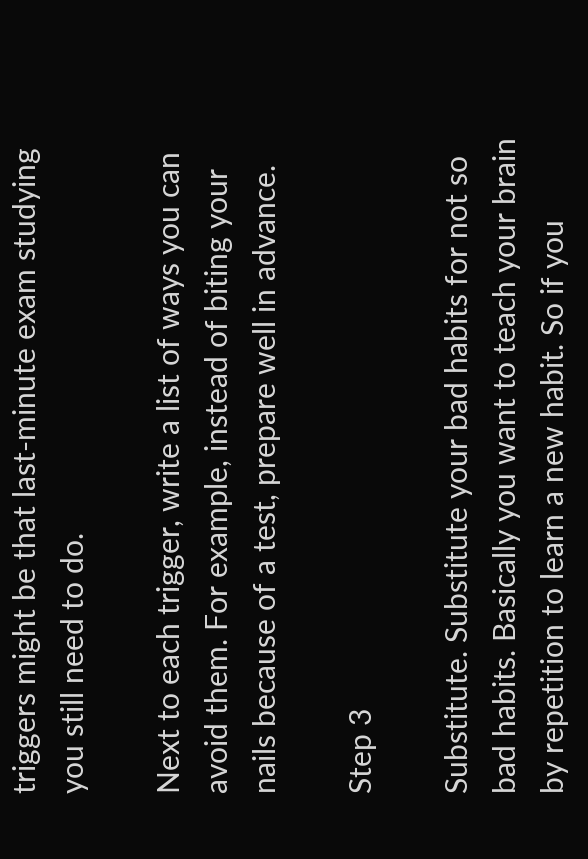triggers might be that last-minute exam studying you still need to do.

Next to each trigger, write a list of ways you can avoid them. For example, instead of biting your nails because of a test, prepare well in advance.

Step 3

Substitute. Substitute your bad habits for not so bad habits. Basically you want to teach your brain by repetition to learn a new habit. So if you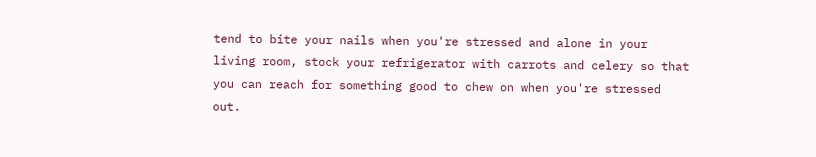tend to bite your nails when you're stressed and alone in your living room, stock your refrigerator with carrots and celery so that you can reach for something good to chew on when you're stressed out.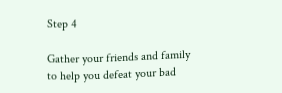Step 4

Gather your friends and family to help you defeat your bad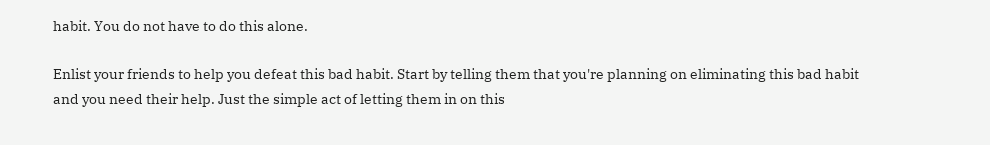habit. You do not have to do this alone.

Enlist your friends to help you defeat this bad habit. Start by telling them that you're planning on eliminating this bad habit and you need their help. Just the simple act of letting them in on this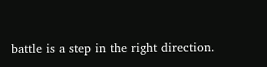battle is a step in the right direction.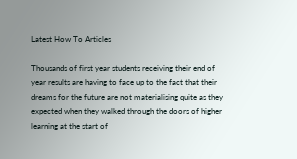Latest How To Articles

Thousands of first year students receiving their end of year results are having to face up to the fact that their dreams for the future are not materialising quite as they expected when they walked through the doors of higher learning at the start of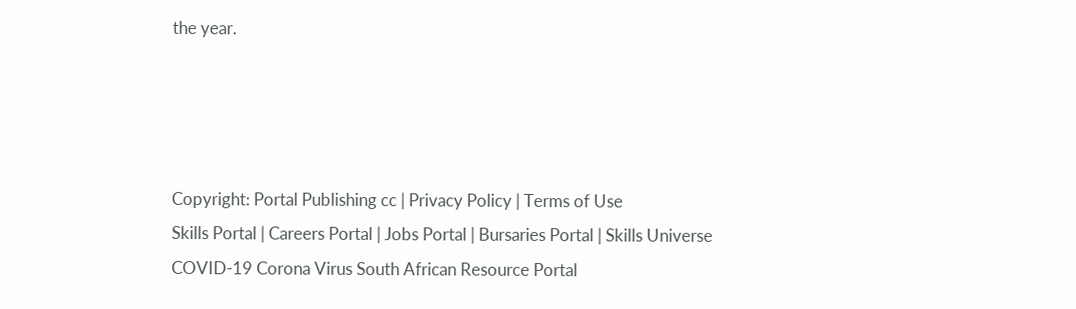the year.




Copyright: Portal Publishing cc | Privacy Policy | Terms of Use
Skills Portal | Careers Portal | Jobs Portal | Bursaries Portal | Skills Universe
COVID-19 Corona Virus South African Resource Portal